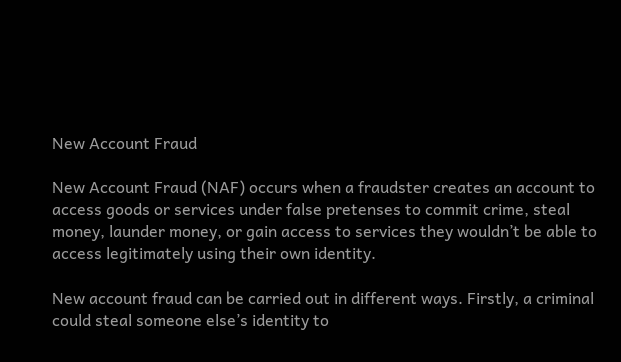New Account Fraud

New Account Fraud (NAF) occurs when a fraudster creates an account to access goods or services under false pretenses to commit crime, steal money, launder money, or gain access to services they wouldn’t be able to access legitimately using their own identity.

New account fraud can be carried out in different ways. Firstly, a criminal could steal someone else’s identity to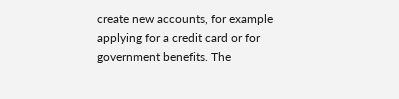create new accounts, for example applying for a credit card or for government benefits. The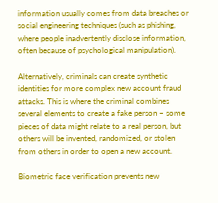information usually comes from data breaches or social engineering techniques (such as phishing, where people inadvertently disclose information, often because of psychological manipulation).

Alternatively, criminals can create synthetic identities for more complex new account fraud attacks. This is where the criminal combines several elements to create a fake person – some pieces of data might relate to a real person, but others will be invented, randomized, or stolen from others in order to open a new account.

Biometric face verification prevents new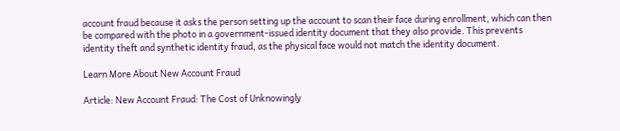account fraud because it asks the person setting up the account to scan their face during enrollment, which can then be compared with the photo in a government-issued identity document that they also provide. This prevents identity theft and synthetic identity fraud, as the physical face would not match the identity document.

Learn More About New Account Fraud

Article: New Account Fraud: The Cost of Unknowingly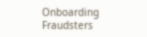Onboarding Fraudsters